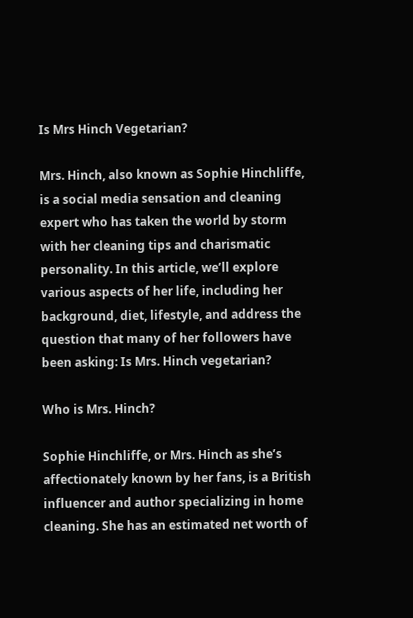Is Mrs Hinch Vegetarian?

Mrs. Hinch, also known as Sophie Hinchliffe, is a social media sensation and cleaning expert who has taken the world by storm with her cleaning tips and charismatic personality. In this article, we’ll explore various aspects of her life, including her background, diet, lifestyle, and address the question that many of her followers have been asking: Is Mrs. Hinch vegetarian?

Who is Mrs. Hinch?

Sophie Hinchliffe, or Mrs. Hinch as she’s affectionately known by her fans, is a British influencer and author specializing in home cleaning. She has an estimated net worth of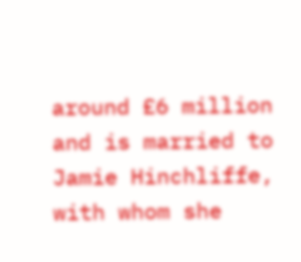around £6 million and is married to Jamie Hinchliffe, with whom she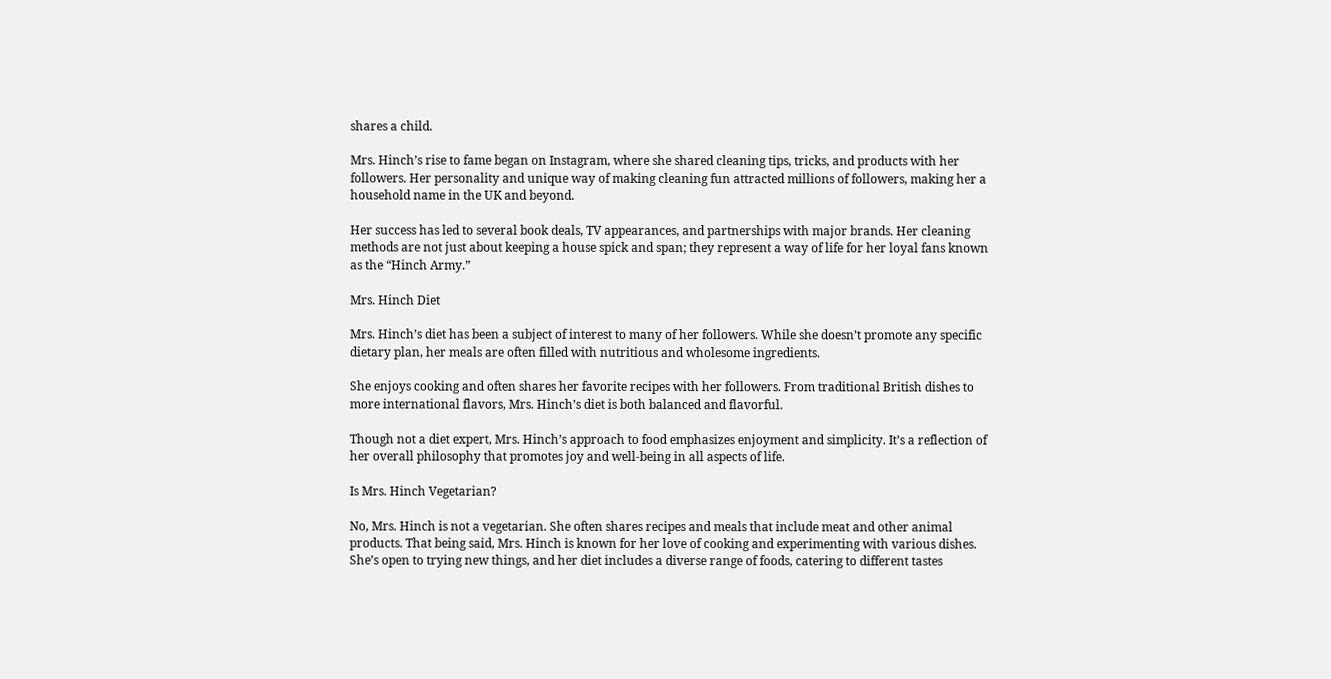shares a child.

Mrs. Hinch’s rise to fame began on Instagram, where she shared cleaning tips, tricks, and products with her followers. Her personality and unique way of making cleaning fun attracted millions of followers, making her a household name in the UK and beyond.

Her success has led to several book deals, TV appearances, and partnerships with major brands. Her cleaning methods are not just about keeping a house spick and span; they represent a way of life for her loyal fans known as the “Hinch Army.”

Mrs. Hinch Diet

Mrs. Hinch’s diet has been a subject of interest to many of her followers. While she doesn’t promote any specific dietary plan, her meals are often filled with nutritious and wholesome ingredients.

She enjoys cooking and often shares her favorite recipes with her followers. From traditional British dishes to more international flavors, Mrs. Hinch’s diet is both balanced and flavorful.

Though not a diet expert, Mrs. Hinch’s approach to food emphasizes enjoyment and simplicity. It’s a reflection of her overall philosophy that promotes joy and well-being in all aspects of life.

Is Mrs. Hinch Vegetarian?

No, Mrs. Hinch is not a vegetarian. She often shares recipes and meals that include meat and other animal products. That being said, Mrs. Hinch is known for her love of cooking and experimenting with various dishes. She’s open to trying new things, and her diet includes a diverse range of foods, catering to different tastes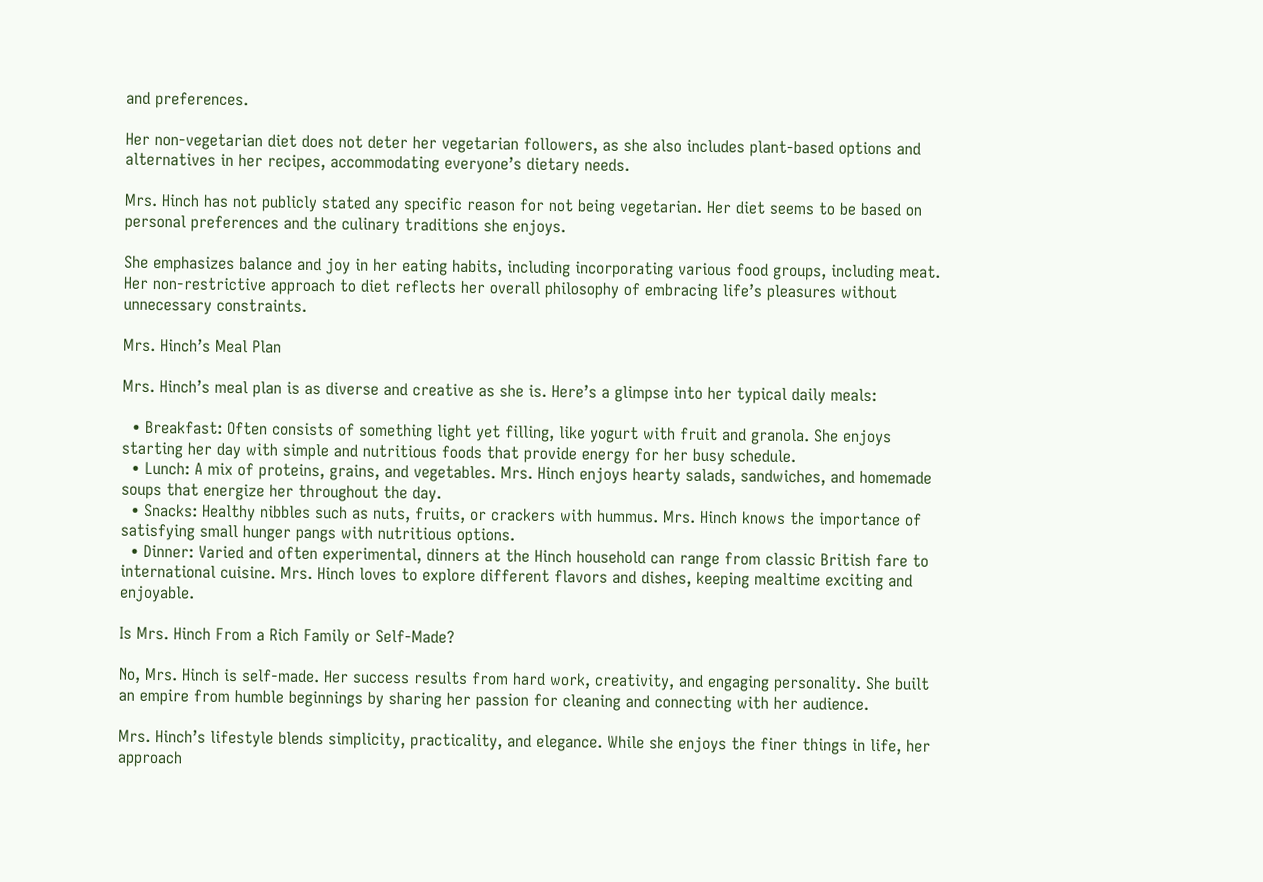and preferences.

Her non-vegetarian diet does not deter her vegetarian followers, as she also includes plant-based options and alternatives in her recipes, accommodating everyone’s dietary needs.

Mrs. Hinch has not publicly stated any specific reason for not being vegetarian. Her diet seems to be based on personal preferences and the culinary traditions she enjoys.

She emphasizes balance and joy in her eating habits, including incorporating various food groups, including meat. Her non-restrictive approach to diet reflects her overall philosophy of embracing life’s pleasures without unnecessary constraints.

Mrs. Hinch’s Meal Plan

Mrs. Hinch’s meal plan is as diverse and creative as she is. Here’s a glimpse into her typical daily meals:

  • Breakfast: Often consists of something light yet filling, like yogurt with fruit and granola. She enjoys starting her day with simple and nutritious foods that provide energy for her busy schedule.
  • Lunch: A mix of proteins, grains, and vegetables. Mrs. Hinch enjoys hearty salads, sandwiches, and homemade soups that energize her throughout the day.
  • Snacks: Healthy nibbles such as nuts, fruits, or crackers with hummus. Mrs. Hinch knows the importance of satisfying small hunger pangs with nutritious options.
  • Dinner: Varied and often experimental, dinners at the Hinch household can range from classic British fare to international cuisine. Mrs. Hinch loves to explore different flavors and dishes, keeping mealtime exciting and enjoyable.

Is Mrs. Hinch From a Rich Family or Self-Made?

No, Mrs. Hinch is self-made. Her success results from hard work, creativity, and engaging personality. She built an empire from humble beginnings by sharing her passion for cleaning and connecting with her audience.

Mrs. Hinch’s lifestyle blends simplicity, practicality, and elegance. While she enjoys the finer things in life, her approach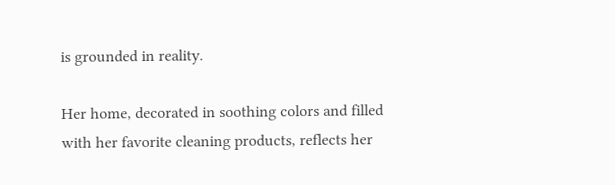is grounded in reality.

Her home, decorated in soothing colors and filled with her favorite cleaning products, reflects her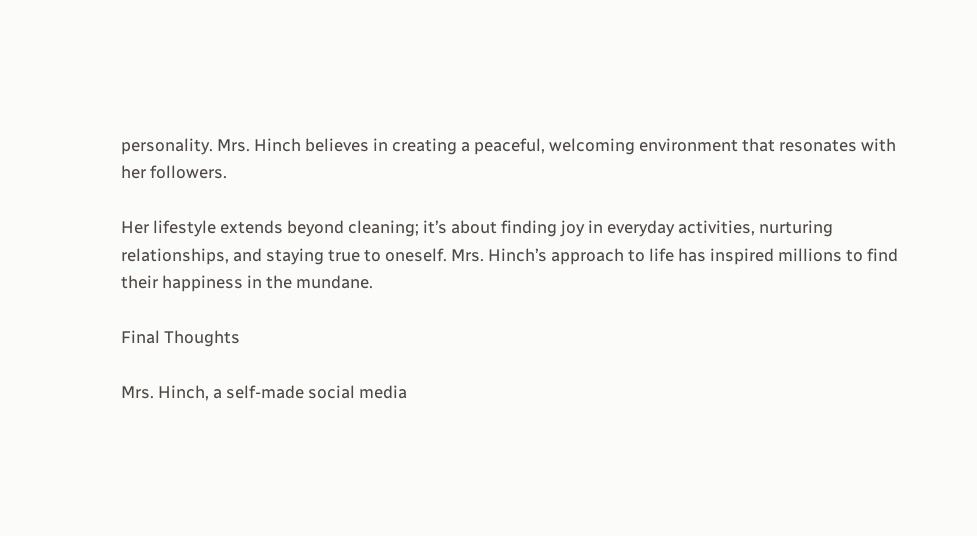personality. Mrs. Hinch believes in creating a peaceful, welcoming environment that resonates with her followers.

Her lifestyle extends beyond cleaning; it’s about finding joy in everyday activities, nurturing relationships, and staying true to oneself. Mrs. Hinch’s approach to life has inspired millions to find their happiness in the mundane.

Final Thoughts

Mrs. Hinch, a self-made social media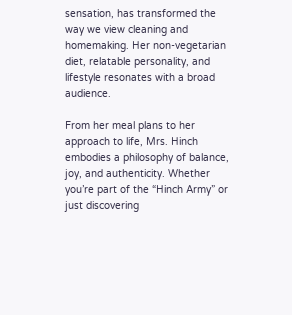sensation, has transformed the way we view cleaning and homemaking. Her non-vegetarian diet, relatable personality, and lifestyle resonates with a broad audience.

From her meal plans to her approach to life, Mrs. Hinch embodies a philosophy of balance, joy, and authenticity. Whether you’re part of the “Hinch Army” or just discovering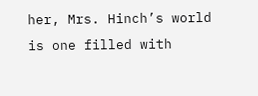her, Mrs. Hinch’s world is one filled with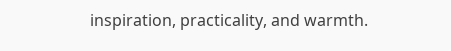inspiration, practicality, and warmth.